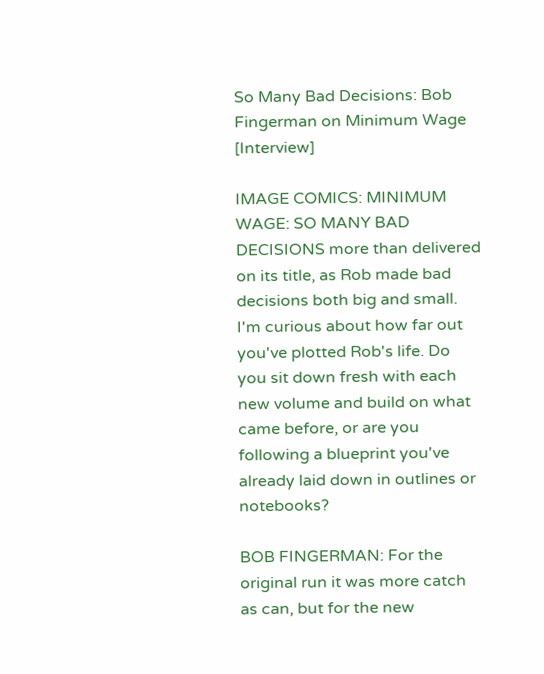So Many Bad Decisions: Bob Fingerman on Minimum Wage [Interview]

IMAGE COMICS: MINIMUM WAGE: SO MANY BAD DECISIONS more than delivered on its title, as Rob made bad decisions both big and small. I'm curious about how far out you've plotted Rob's life. Do you sit down fresh with each new volume and build on what came before, or are you following a blueprint you've already laid down in outlines or notebooks?

BOB FINGERMAN: For the original run it was more catch as can, but for the new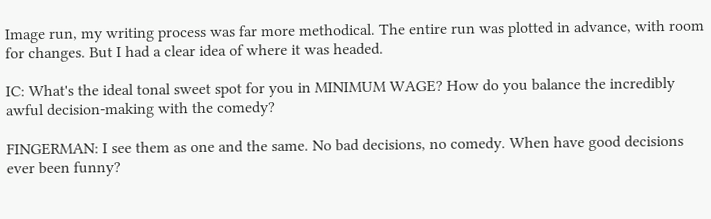Image run, my writing process was far more methodical. The entire run was plotted in advance, with room for changes. But I had a clear idea of where it was headed.

IC: What's the ideal tonal sweet spot for you in MINIMUM WAGE? How do you balance the incredibly awful decision-making with the comedy?

FINGERMAN: I see them as one and the same. No bad decisions, no comedy. When have good decisions ever been funny?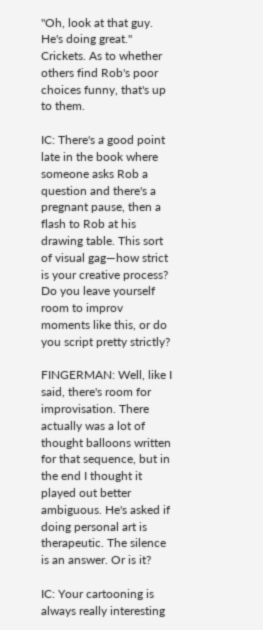"Oh, look at that guy. He's doing great." Crickets. As to whether others find Rob's poor choices funny, that's up to them.

IC: There's a good point late in the book where someone asks Rob a question and there's a pregnant pause, then a flash to Rob at his drawing table. This sort of visual gag—how strict is your creative process? Do you leave yourself room to improv moments like this, or do you script pretty strictly?

FINGERMAN: Well, like I said, there's room for improvisation. There actually was a lot of thought balloons written for that sequence, but in the end I thought it played out better ambiguous. He's asked if doing personal art is therapeutic. The silence is an answer. Or is it?

IC: Your cartooning is always really interesting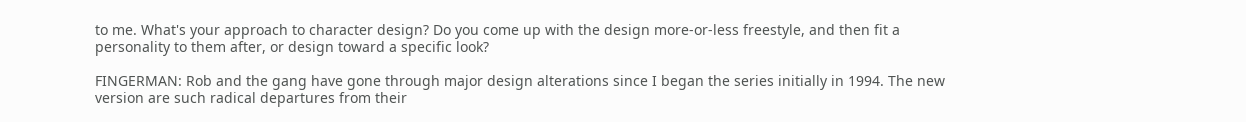to me. What's your approach to character design? Do you come up with the design more-or-less freestyle, and then fit a personality to them after, or design toward a specific look?

FINGERMAN: Rob and the gang have gone through major design alterations since I began the series initially in 1994. The new version are such radical departures from their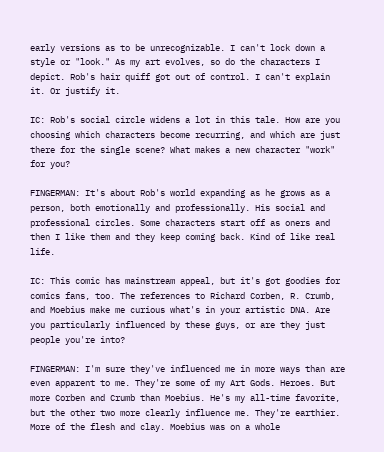early versions as to be unrecognizable. I can't lock down a style or "look." As my art evolves, so do the characters I depict. Rob's hair quiff got out of control. I can't explain it. Or justify it.

IC: Rob's social circle widens a lot in this tale. How are you choosing which characters become recurring, and which are just there for the single scene? What makes a new character "work" for you?

FINGERMAN: It's about Rob's world expanding as he grows as a person, both emotionally and professionally. His social and professional circles. Some characters start off as oners and then I like them and they keep coming back. Kind of like real life.

IC: This comic has mainstream appeal, but it's got goodies for comics fans, too. The references to Richard Corben, R. Crumb, and Moebius make me curious what's in your artistic DNA. Are you particularly influenced by these guys, or are they just people you're into?

FINGERMAN: I'm sure they've influenced me in more ways than are even apparent to me. They're some of my Art Gods. Heroes. But more Corben and Crumb than Moebius. He's my all-time favorite, but the other two more clearly influence me. They're earthier. More of the flesh and clay. Moebius was on a whole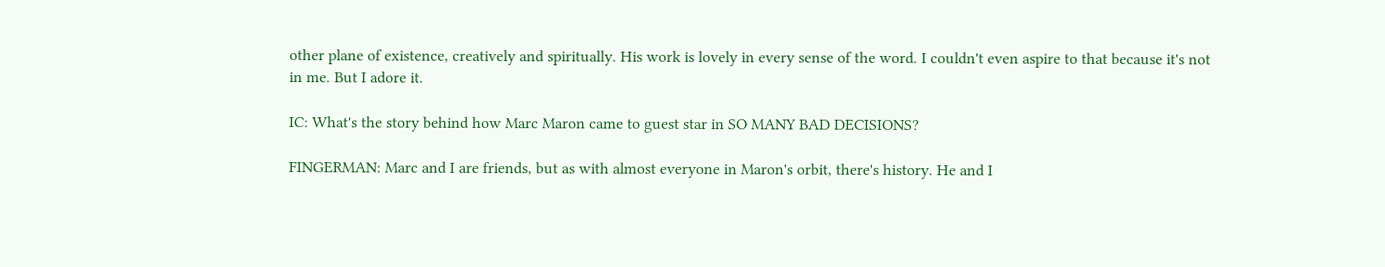other plane of existence, creatively and spiritually. His work is lovely in every sense of the word. I couldn't even aspire to that because it's not in me. But I adore it.

IC: What's the story behind how Marc Maron came to guest star in SO MANY BAD DECISIONS?

FINGERMAN: Marc and I are friends, but as with almost everyone in Maron's orbit, there's history. He and I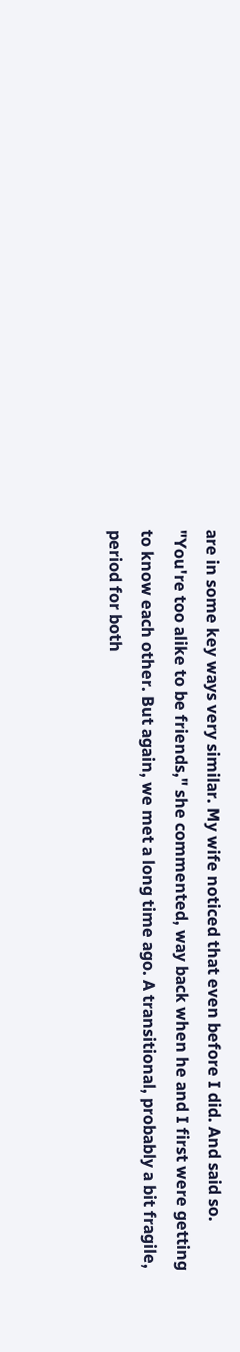are in some key ways very similar. My wife noticed that even before I did. And said so. "You're too alike to be friends," she commented, way back when he and I first were getting to know each other. But again, we met a long time ago. A transitional, probably a bit fragile, period for both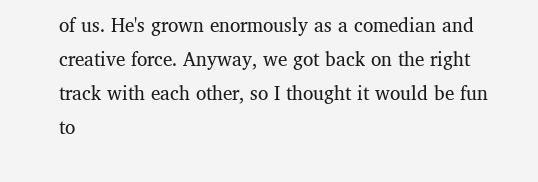of us. He's grown enormously as a comedian and creative force. Anyway, we got back on the right track with each other, so I thought it would be fun to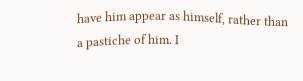have him appear as himself, rather than a pastiche of him. I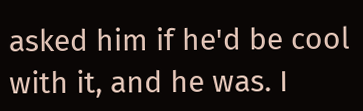asked him if he'd be cool with it, and he was. I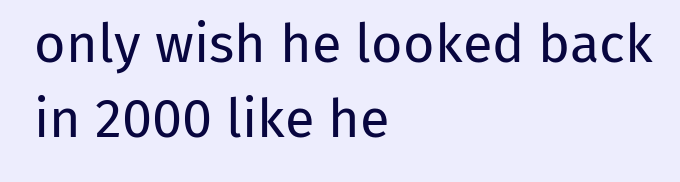only wish he looked back in 2000 like he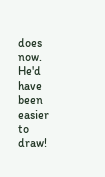does now. He'd have been easier to draw!